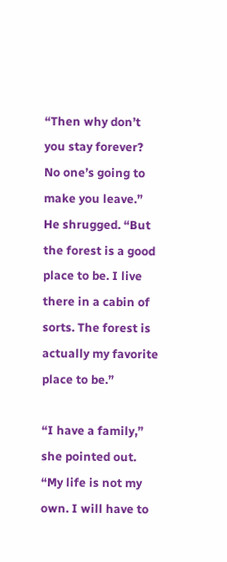“Then why don’t you stay forever? No one’s going to make you leave.” He shrugged. “But the forest is a good place to be. I live there in a cabin of sorts. The forest is actually my favorite place to be.”

“I have a family,” she pointed out. “My life is not my own. I will have to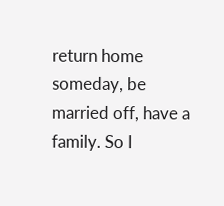return home someday, be married off, have a family. So I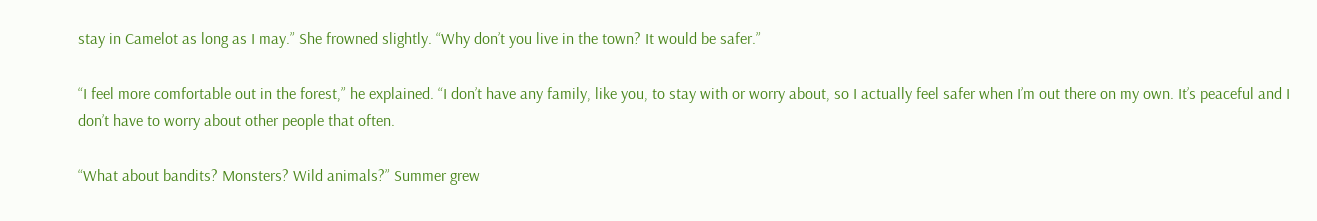stay in Camelot as long as I may.” She frowned slightly. “Why don’t you live in the town? It would be safer.”

“I feel more comfortable out in the forest,” he explained. “I don’t have any family, like you, to stay with or worry about, so I actually feel safer when I’m out there on my own. It’s peaceful and I don’t have to worry about other people that often.

“What about bandits? Monsters? Wild animals?” Summer grew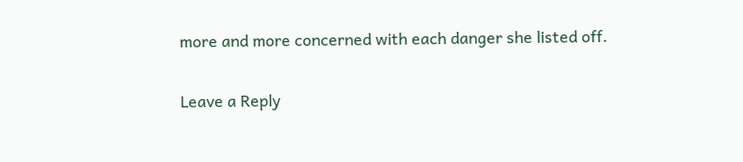more and more concerned with each danger she listed off.

Leave a Reply